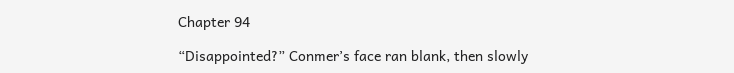Chapter 94

“Disappointed?” Conmer’s face ran blank, then slowly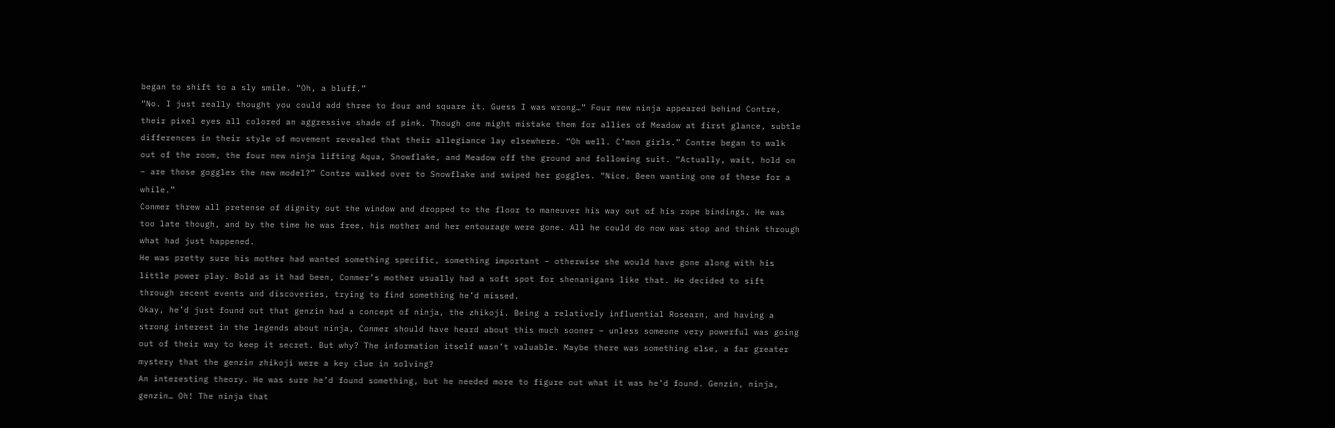began to shift to a sly smile. “Oh, a bluff.”
“No. I just really thought you could add three to four and square it. Guess I was wrong…” Four new ninja appeared behind Contre, their pixel eyes all colored an aggressive shade of pink. Though one might mistake them for allies of Meadow at first glance, subtle differences in their style of movement revealed that their allegiance lay elsewhere. “Oh well. C’mon girls.” Contre began to walk out of the room, the four new ninja lifting Aqua, Snowflake, and Meadow off the ground and following suit. “Actually, wait, hold on – are those goggles the new model?” Contre walked over to Snowflake and swiped her goggles. “Nice. Been wanting one of these for a while.”
Conmer threw all pretense of dignity out the window and dropped to the floor to maneuver his way out of his rope bindings. He was too late though, and by the time he was free, his mother and her entourage were gone. All he could do now was stop and think through what had just happened.
He was pretty sure his mother had wanted something specific, something important – otherwise she would have gone along with his little power play. Bold as it had been, Conmer’s mother usually had a soft spot for shenanigans like that. He decided to sift through recent events and discoveries, trying to find something he’d missed.
Okay, he’d just found out that genzin had a concept of ninja, the zhikoji. Being a relatively influential Rosearn, and having a strong interest in the legends about ninja, Conmer should have heard about this much sooner – unless someone very powerful was going out of their way to keep it secret. But why? The information itself wasn’t valuable. Maybe there was something else, a far greater mystery that the genzin zhikoji were a key clue in solving?
An interesting theory. He was sure he’d found something, but he needed more to figure out what it was he’d found. Genzin, ninja, genzin… Oh! The ninja that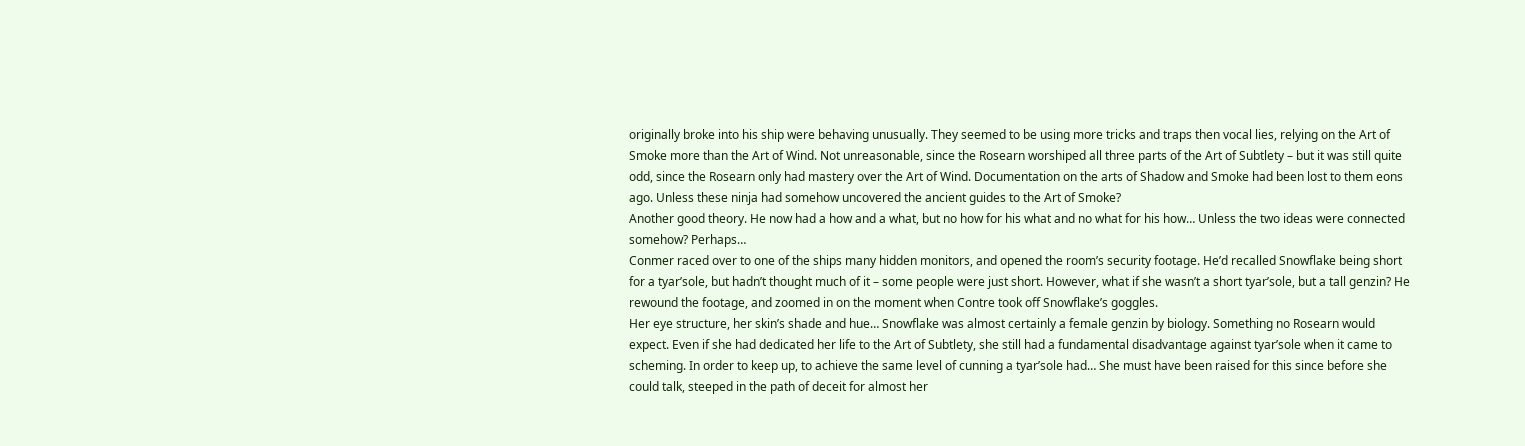originally broke into his ship were behaving unusually. They seemed to be using more tricks and traps then vocal lies, relying on the Art of Smoke more than the Art of Wind. Not unreasonable, since the Rosearn worshiped all three parts of the Art of Subtlety – but it was still quite odd, since the Rosearn only had mastery over the Art of Wind. Documentation on the arts of Shadow and Smoke had been lost to them eons ago. Unless these ninja had somehow uncovered the ancient guides to the Art of Smoke?
Another good theory. He now had a how and a what, but no how for his what and no what for his how… Unless the two ideas were connected somehow? Perhaps…
Conmer raced over to one of the ships many hidden monitors, and opened the room’s security footage. He’d recalled Snowflake being short for a tyar’sole, but hadn’t thought much of it – some people were just short. However, what if she wasn’t a short tyar’sole, but a tall genzin? He rewound the footage, and zoomed in on the moment when Contre took off Snowflake’s goggles.
Her eye structure, her skin’s shade and hue… Snowflake was almost certainly a female genzin by biology. Something no Rosearn would expect. Even if she had dedicated her life to the Art of Subtlety, she still had a fundamental disadvantage against tyar’sole when it came to scheming. In order to keep up, to achieve the same level of cunning a tyar’sole had… She must have been raised for this since before she could talk, steeped in the path of deceit for almost her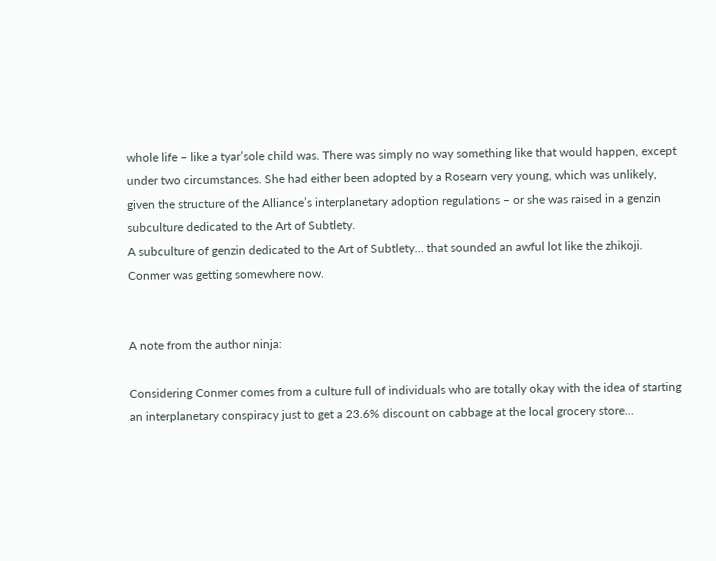whole life – like a tyar’sole child was. There was simply no way something like that would happen, except under two circumstances. She had either been adopted by a Rosearn very young, which was unlikely, given the structure of the Alliance’s interplanetary adoption regulations – or she was raised in a genzin subculture dedicated to the Art of Subtlety.
A subculture of genzin dedicated to the Art of Subtlety… that sounded an awful lot like the zhikoji. Conmer was getting somewhere now.


A note from the author ninja:

Considering Conmer comes from a culture full of individuals who are totally okay with the idea of starting an interplanetary conspiracy just to get a 23.6% discount on cabbage at the local grocery store…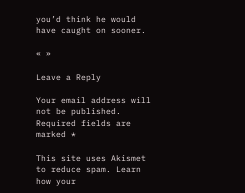you’d think he would have caught on sooner.

« »

Leave a Reply

Your email address will not be published. Required fields are marked *

This site uses Akismet to reduce spam. Learn how your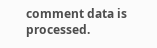comment data is processed.